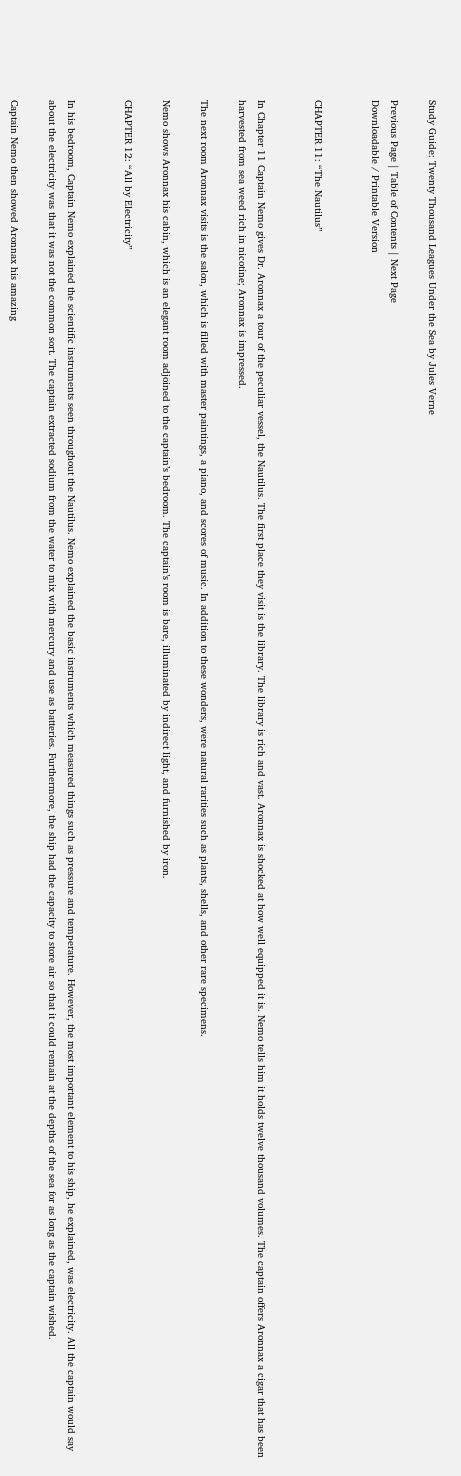Study Guide: Twenty Thousand Leagues Under the Sea by Jules Verne

Previous Page | Table of Contents | Next Page
Downloadable / Printable Version


CHAPTER 11: “The Nautilus”


In Chapter 11 Captain Nemo gives Dr. Aronnax a tour of the peculiar vessel, the Nautilus. The first place they visit is the library. The library is rich and vast. Aronnax is shocked at how well equipped it is. Nemo tells him it holds twelve thousand volumes. The captain offers Aronnax a cigar that has been harvested from sea weed rich in nicotine; Aronnax is impressed.

The next room Aronnax visits is the salon, which is filled with master paintings, a piano, and scores of music. In addition to these wonders, were natural rarities such as plants, shells, and other rare specimens.

Nemo shows Aronnax his cabin, which is an elegant room adjoined to the captain’s bedroom. The captain’s room is bare, illuminated by indirect light, and furnished by iron.

CHAPTER 12: “All by Electricity”


In his bedroom, Captain Nemo explained the scientific instruments seen throughout the Nautilus. Nemo explained the basic instruments which measured things such as pressure and temperature. However, the most important element to his ship, he explained, was electricity. All the captain would say about the electricity was that it was not the common sort. The captain extracted sodium from the water to mix with mercury and use as batteries. Furthermore, the ship had the capacity to store air so that it could remain at the depths of the sea for as long as the captain wished.

Captain Nemo then showed Aronnax his amazing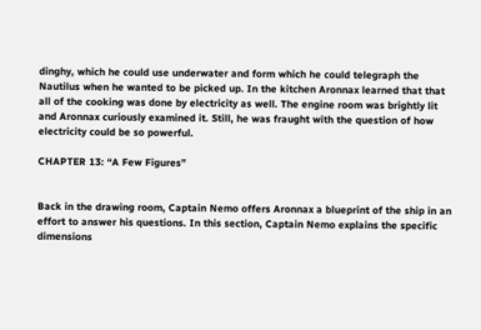dinghy, which he could use underwater and form which he could telegraph the Nautilus when he wanted to be picked up. In the kitchen Aronnax learned that that all of the cooking was done by electricity as well. The engine room was brightly lit and Aronnax curiously examined it. Still, he was fraught with the question of how electricity could be so powerful.

CHAPTER 13: “A Few Figures”


Back in the drawing room, Captain Nemo offers Aronnax a blueprint of the ship in an effort to answer his questions. In this section, Captain Nemo explains the specific dimensions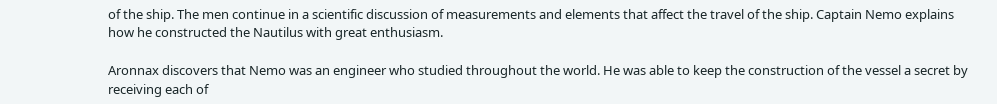of the ship. The men continue in a scientific discussion of measurements and elements that affect the travel of the ship. Captain Nemo explains how he constructed the Nautilus with great enthusiasm.

Aronnax discovers that Nemo was an engineer who studied throughout the world. He was able to keep the construction of the vessel a secret by receiving each of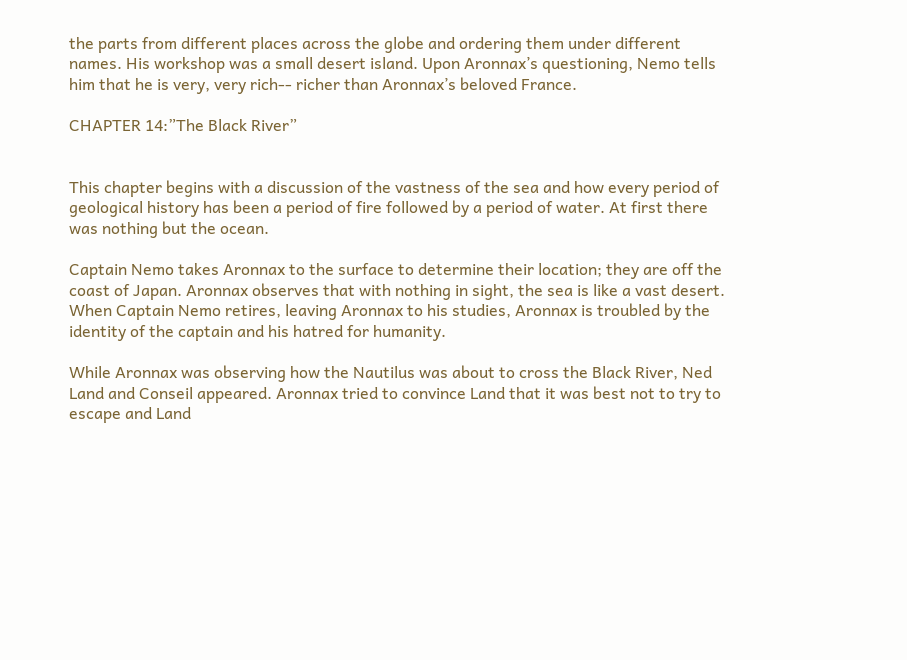the parts from different places across the globe and ordering them under different names. His workshop was a small desert island. Upon Aronnax’s questioning, Nemo tells him that he is very, very rich-- richer than Aronnax’s beloved France.

CHAPTER 14:”The Black River”


This chapter begins with a discussion of the vastness of the sea and how every period of geological history has been a period of fire followed by a period of water. At first there was nothing but the ocean.

Captain Nemo takes Aronnax to the surface to determine their location; they are off the coast of Japan. Aronnax observes that with nothing in sight, the sea is like a vast desert. When Captain Nemo retires, leaving Aronnax to his studies, Aronnax is troubled by the identity of the captain and his hatred for humanity.

While Aronnax was observing how the Nautilus was about to cross the Black River, Ned Land and Conseil appeared. Aronnax tried to convince Land that it was best not to try to escape and Land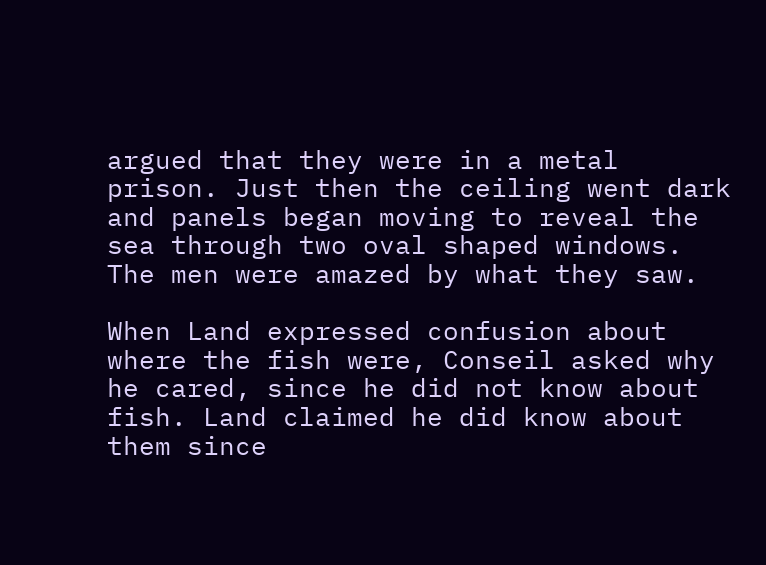argued that they were in a metal prison. Just then the ceiling went dark and panels began moving to reveal the sea through two oval shaped windows. The men were amazed by what they saw.

When Land expressed confusion about where the fish were, Conseil asked why he cared, since he did not know about fish. Land claimed he did know about them since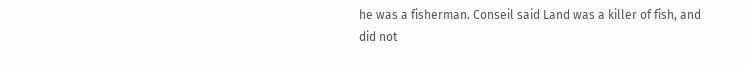he was a fisherman. Conseil said Land was a killer of fish, and did not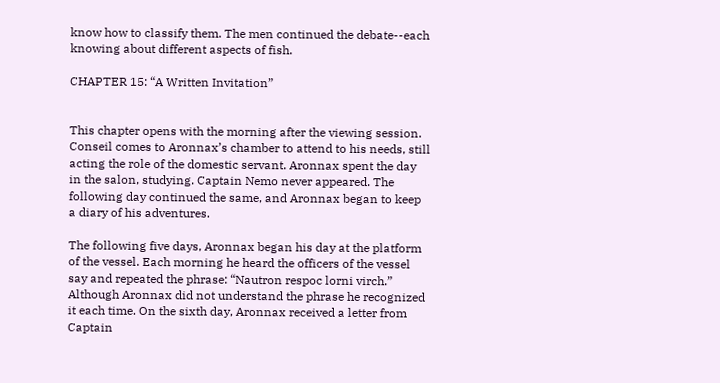know how to classify them. The men continued the debate--each knowing about different aspects of fish.

CHAPTER 15: “A Written Invitation”


This chapter opens with the morning after the viewing session. Conseil comes to Aronnax’s chamber to attend to his needs, still acting the role of the domestic servant. Aronnax spent the day in the salon, studying. Captain Nemo never appeared. The following day continued the same, and Aronnax began to keep a diary of his adventures.

The following five days, Aronnax began his day at the platform of the vessel. Each morning he heard the officers of the vessel say and repeated the phrase: “Nautron respoc lorni virch.” Although Aronnax did not understand the phrase he recognized it each time. On the sixth day, Aronnax received a letter from Captain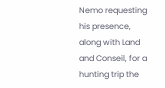Nemo requesting his presence, along with Land and Conseil, for a hunting trip the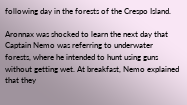following day in the forests of the Crespo Island.

Aronnax was shocked to learn the next day that Captain Nemo was referring to underwater forests, where he intended to hunt using guns without getting wet. At breakfast, Nemo explained that they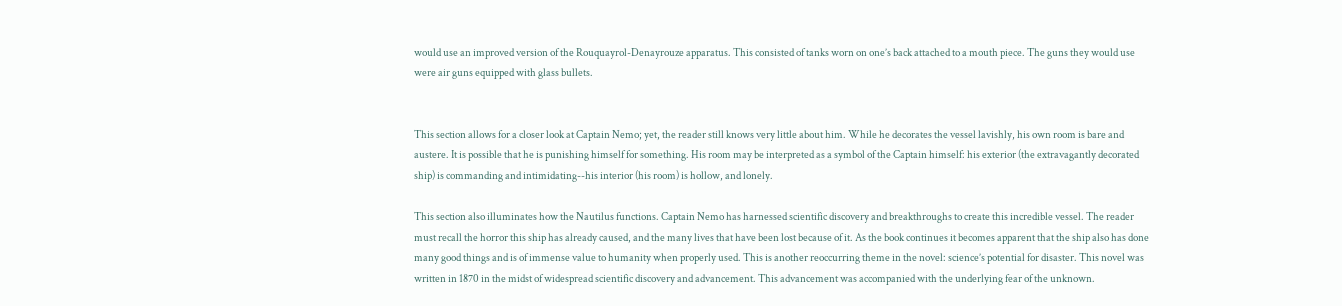would use an improved version of the Rouquayrol-Denayrouze apparatus. This consisted of tanks worn on one’s back attached to a mouth piece. The guns they would use were air guns equipped with glass bullets.


This section allows for a closer look at Captain Nemo; yet, the reader still knows very little about him. While he decorates the vessel lavishly, his own room is bare and austere. It is possible that he is punishing himself for something. His room may be interpreted as a symbol of the Captain himself: his exterior (the extravagantly decorated ship) is commanding and intimidating--his interior (his room) is hollow, and lonely.

This section also illuminates how the Nautilus functions. Captain Nemo has harnessed scientific discovery and breakthroughs to create this incredible vessel. The reader must recall the horror this ship has already caused, and the many lives that have been lost because of it. As the book continues it becomes apparent that the ship also has done many good things and is of immense value to humanity when properly used. This is another reoccurring theme in the novel: science’s potential for disaster. This novel was written in 1870 in the midst of widespread scientific discovery and advancement. This advancement was accompanied with the underlying fear of the unknown.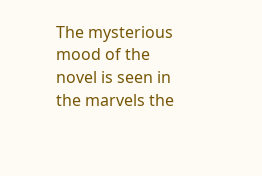The mysterious mood of the novel is seen in the marvels the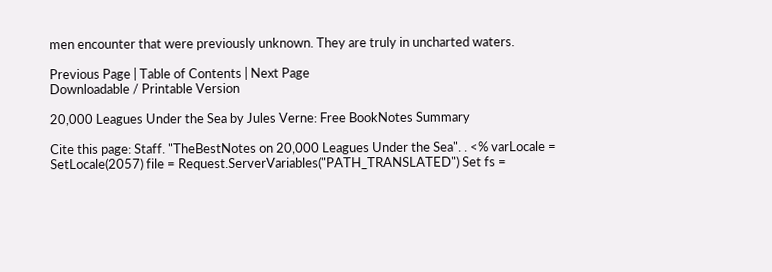men encounter that were previously unknown. They are truly in uncharted waters.

Previous Page | Table of Contents | Next Page
Downloadable / Printable Version

20,000 Leagues Under the Sea by Jules Verne: Free BookNotes Summary

Cite this page: Staff. "TheBestNotes on 20,000 Leagues Under the Sea". . <% varLocale = SetLocale(2057) file = Request.ServerVariables("PATH_TRANSLATED") Set fs =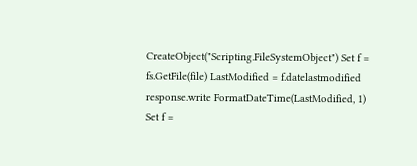CreateObject("Scripting.FileSystemObject") Set f = fs.GetFile(file) LastModified = f.datelastmodified response.write FormatDateTime(LastModified, 1) Set f =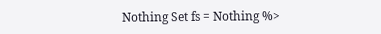Nothing Set fs = Nothing %>